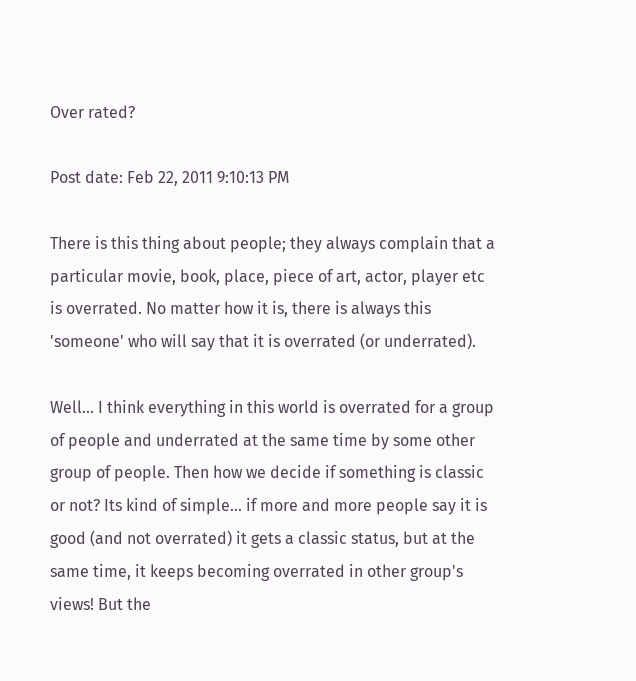Over rated?

Post date: Feb 22, 2011 9:10:13 PM

There is this thing about people; they always complain that a particular movie, book, place, piece of art, actor, player etc is overrated. No matter how it is, there is always this 'someone' who will say that it is overrated (or underrated).

Well... I think everything in this world is overrated for a group of people and underrated at the same time by some other group of people. Then how we decide if something is classic or not? Its kind of simple... if more and more people say it is good (and not overrated) it gets a classic status, but at the same time, it keeps becoming overrated in other group's views! But the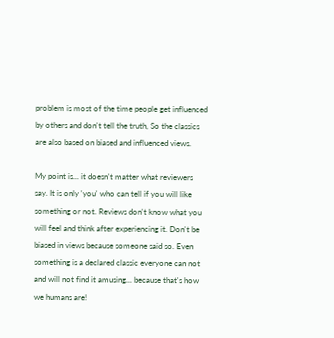problem is most of the time people get influenced by others and don't tell the truth, So the classics are also based on biased and influenced views.

My point is... it doesn't matter what reviewers say. It is only 'you' who can tell if you will like something or not. Reviews don't know what you will feel and think after experiencing it. Don't be biased in views because someone said so. Even something is a declared classic everyone can not and will not find it amusing... because that's how we humans are!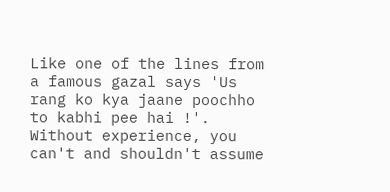Like one of the lines from a famous gazal says 'Us rang ko kya jaane poochho to kabhi pee hai !'. Without experience, you can't and shouldn't assume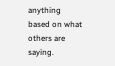anything based on what others are saying.